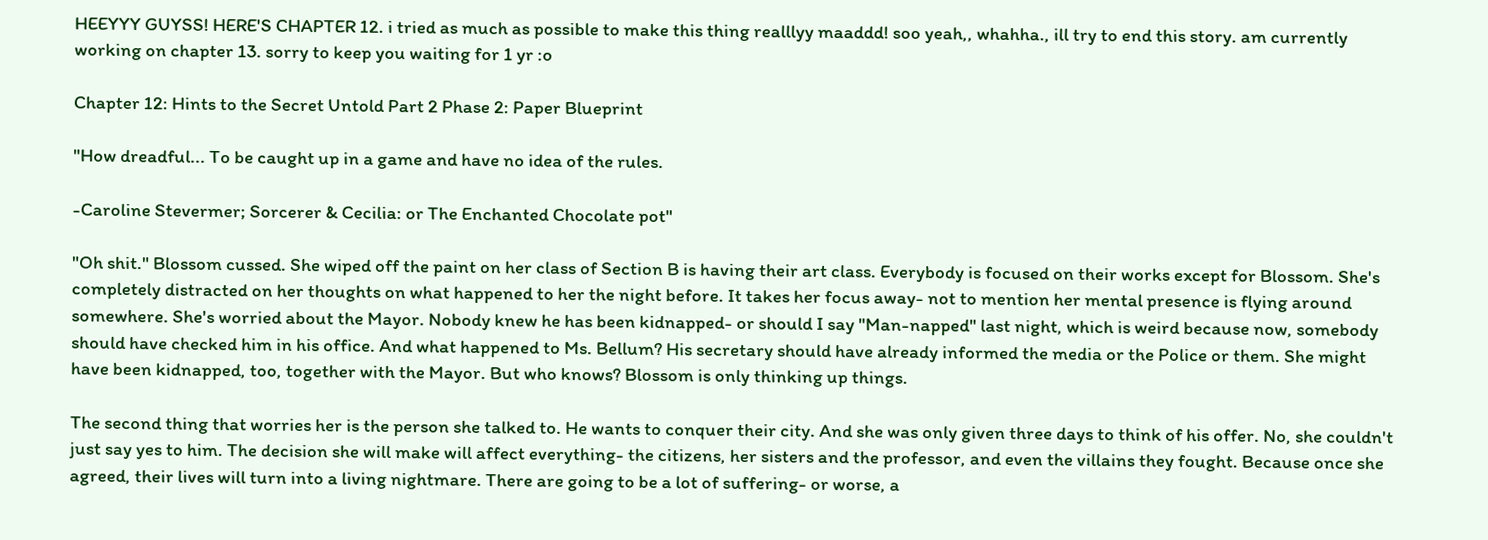HEEYYY GUYSS! HERE'S CHAPTER 12. i tried as much as possible to make this thing realllyy maaddd! soo yeah,, whahha., ill try to end this story. am currently working on chapter 13. sorry to keep you waiting for 1 yr :o

Chapter 12: Hints to the Secret Untold Part 2 Phase 2: Paper Blueprint

"How dreadful... To be caught up in a game and have no idea of the rules.

-Caroline Stevermer; Sorcerer & Cecilia: or The Enchanted Chocolate pot"

"Oh shit." Blossom cussed. She wiped off the paint on her class of Section B is having their art class. Everybody is focused on their works except for Blossom. She's completely distracted on her thoughts on what happened to her the night before. It takes her focus away- not to mention her mental presence is flying around somewhere. She's worried about the Mayor. Nobody knew he has been kidnapped- or should I say "Man-napped" last night, which is weird because now, somebody should have checked him in his office. And what happened to Ms. Bellum? His secretary should have already informed the media or the Police or them. She might have been kidnapped, too, together with the Mayor. But who knows? Blossom is only thinking up things.

The second thing that worries her is the person she talked to. He wants to conquer their city. And she was only given three days to think of his offer. No, she couldn't just say yes to him. The decision she will make will affect everything- the citizens, her sisters and the professor, and even the villains they fought. Because once she agreed, their lives will turn into a living nightmare. There are going to be a lot of suffering- or worse, a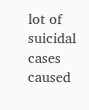lot of suicidal cases caused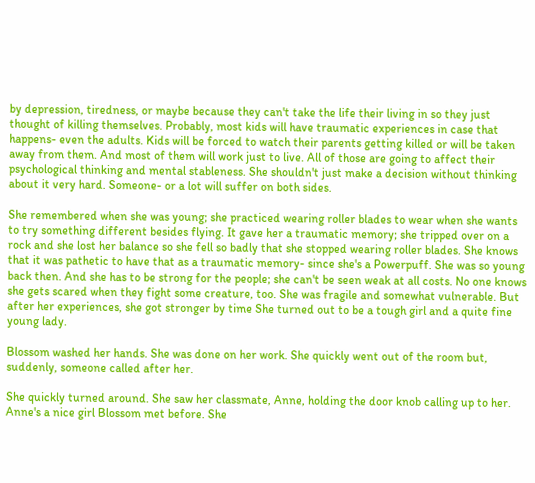by depression, tiredness, or maybe because they can't take the life their living in so they just thought of killing themselves. Probably, most kids will have traumatic experiences in case that happens- even the adults. Kids will be forced to watch their parents getting killed or will be taken away from them. And most of them will work just to live. All of those are going to affect their psychological thinking and mental stableness. She shouldn't just make a decision without thinking about it very hard. Someone- or a lot will suffer on both sides.

She remembered when she was young; she practiced wearing roller blades to wear when she wants to try something different besides flying. It gave her a traumatic memory; she tripped over on a rock and she lost her balance so she fell so badly that she stopped wearing roller blades. She knows that it was pathetic to have that as a traumatic memory- since she's a Powerpuff. She was so young back then. And she has to be strong for the people; she can't be seen weak at all costs. No one knows she gets scared when they fight some creature, too. She was fragile and somewhat vulnerable. But after her experiences, she got stronger by time She turned out to be a tough girl and a quite fine young lady.

Blossom washed her hands. She was done on her work. She quickly went out of the room but, suddenly, someone called after her.

She quickly turned around. She saw her classmate, Anne, holding the door knob calling up to her. Anne's a nice girl Blossom met before. She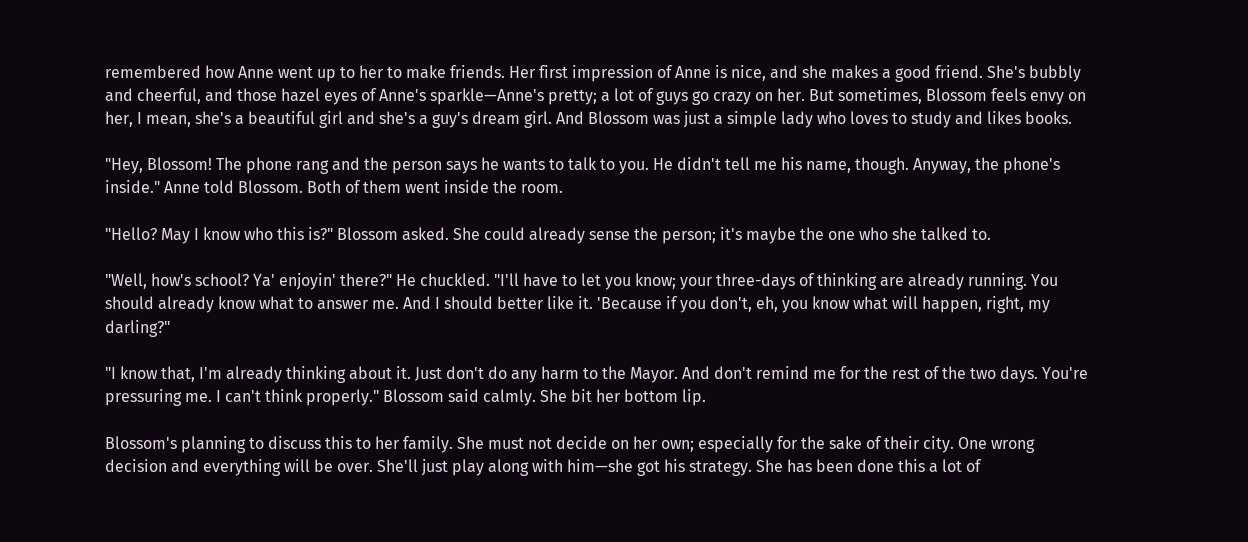remembered how Anne went up to her to make friends. Her first impression of Anne is nice, and she makes a good friend. She's bubbly and cheerful, and those hazel eyes of Anne's sparkle—Anne's pretty; a lot of guys go crazy on her. But sometimes, Blossom feels envy on her, I mean, she's a beautiful girl and she's a guy's dream girl. And Blossom was just a simple lady who loves to study and likes books.

"Hey, Blossom! The phone rang and the person says he wants to talk to you. He didn't tell me his name, though. Anyway, the phone's inside." Anne told Blossom. Both of them went inside the room.

"Hello? May I know who this is?" Blossom asked. She could already sense the person; it's maybe the one who she talked to.

"Well, how's school? Ya' enjoyin' there?" He chuckled. "I'll have to let you know; your three-days of thinking are already running. You should already know what to answer me. And I should better like it. 'Because if you don't, eh, you know what will happen, right, my darling?"

"I know that, I'm already thinking about it. Just don't do any harm to the Mayor. And don't remind me for the rest of the two days. You're pressuring me. I can't think properly." Blossom said calmly. She bit her bottom lip.

Blossom's planning to discuss this to her family. She must not decide on her own; especially for the sake of their city. One wrong decision and everything will be over. She'll just play along with him—she got his strategy. She has been done this a lot of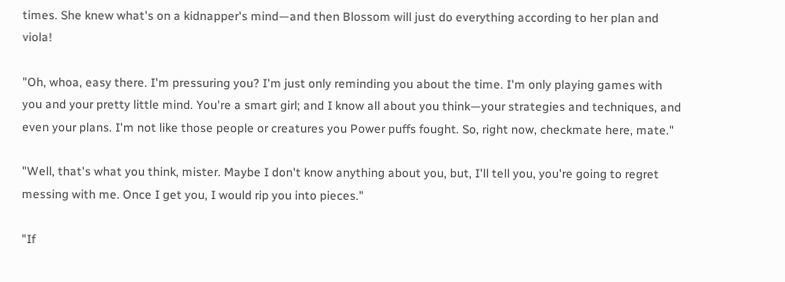times. She knew what's on a kidnapper's mind—and then Blossom will just do everything according to her plan and viola!

"Oh, whoa, easy there. I'm pressuring you? I'm just only reminding you about the time. I'm only playing games with you and your pretty little mind. You're a smart girl; and I know all about you think—your strategies and techniques, and even your plans. I'm not like those people or creatures you Power puffs fought. So, right now, checkmate here, mate."

"Well, that's what you think, mister. Maybe I don't know anything about you, but, I'll tell you, you're going to regret messing with me. Once I get you, I would rip you into pieces."

"If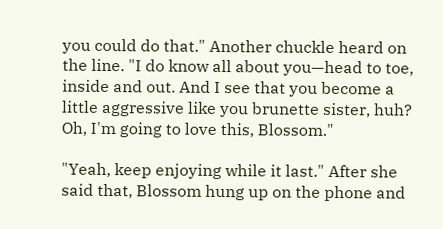you could do that." Another chuckle heard on the line. "I do know all about you—head to toe, inside and out. And I see that you become a little aggressive like you brunette sister, huh? Oh, I'm going to love this, Blossom."

"Yeah, keep enjoying while it last." After she said that, Blossom hung up on the phone and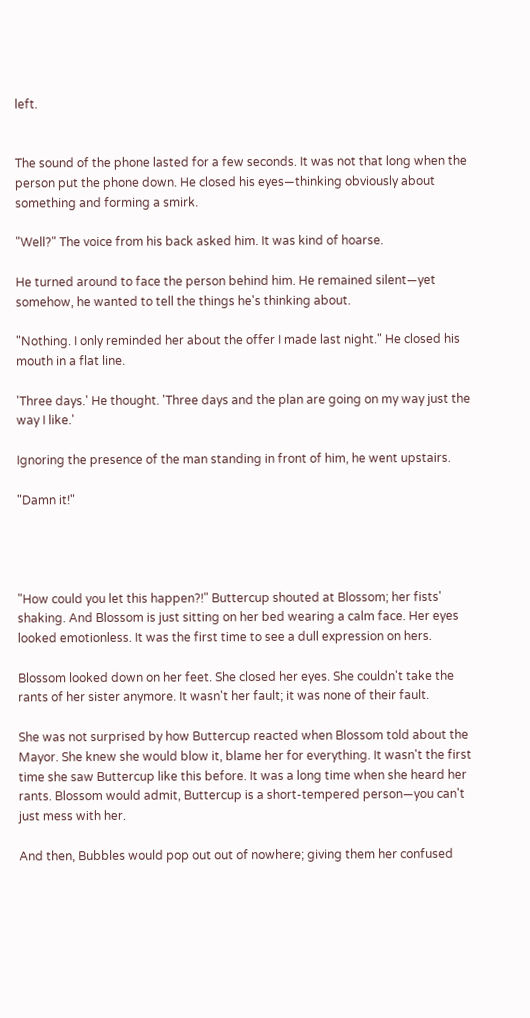left.


The sound of the phone lasted for a few seconds. It was not that long when the person put the phone down. He closed his eyes—thinking obviously about something and forming a smirk.

"Well?" The voice from his back asked him. It was kind of hoarse.

He turned around to face the person behind him. He remained silent—yet somehow, he wanted to tell the things he's thinking about.

"Nothing. I only reminded her about the offer I made last night." He closed his mouth in a flat line.

'Three days.' He thought. 'Three days and the plan are going on my way just the way I like.'

Ignoring the presence of the man standing in front of him, he went upstairs.

"Damn it!"




"How could you let this happen?!" Buttercup shouted at Blossom; her fists' shaking. And Blossom is just sitting on her bed wearing a calm face. Her eyes looked emotionless. It was the first time to see a dull expression on hers.

Blossom looked down on her feet. She closed her eyes. She couldn't take the rants of her sister anymore. It wasn't her fault; it was none of their fault.

She was not surprised by how Buttercup reacted when Blossom told about the Mayor. She knew she would blow it, blame her for everything. It wasn't the first time she saw Buttercup like this before. It was a long time when she heard her rants. Blossom would admit, Buttercup is a short-tempered person—you can't just mess with her.

And then, Bubbles would pop out out of nowhere; giving them her confused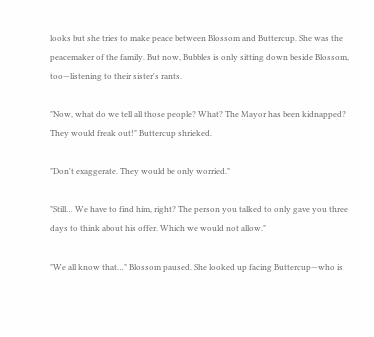looks but she tries to make peace between Blossom and Buttercup. She was the peacemaker of the family. But now, Bubbles is only sitting down beside Blossom, too—listening to their sister's rants.

"Now, what do we tell all those people? What? The Mayor has been kidnapped? They would freak out!" Buttercup shrieked.

"Don't exaggerate. They would be only worried."

"Still… We have to find him, right? The person you talked to only gave you three days to think about his offer. Which we would not allow."

"We all know that…" Blossom paused. She looked up facing Buttercup—who is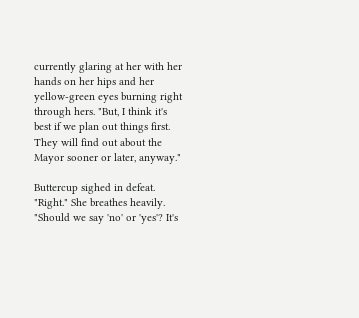currently glaring at her with her hands on her hips and her yellow-green eyes burning right through hers. "But, I think it's best if we plan out things first. They will find out about the Mayor sooner or later, anyway."

Buttercup sighed in defeat. "Right." She breathes heavily. "Should we say 'no' or 'yes'? It's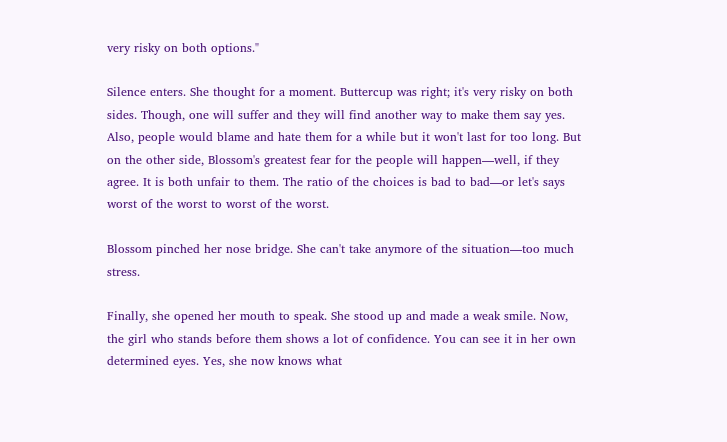very risky on both options."

Silence enters. She thought for a moment. Buttercup was right; it's very risky on both sides. Though, one will suffer and they will find another way to make them say yes. Also, people would blame and hate them for a while but it won't last for too long. But on the other side, Blossom's greatest fear for the people will happen—well, if they agree. It is both unfair to them. The ratio of the choices is bad to bad—or let's says worst of the worst to worst of the worst.

Blossom pinched her nose bridge. She can't take anymore of the situation—too much stress.

Finally, she opened her mouth to speak. She stood up and made a weak smile. Now, the girl who stands before them shows a lot of confidence. You can see it in her own determined eyes. Yes, she now knows what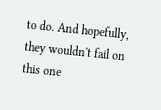to do. And hopefully, they wouldn't fail on this one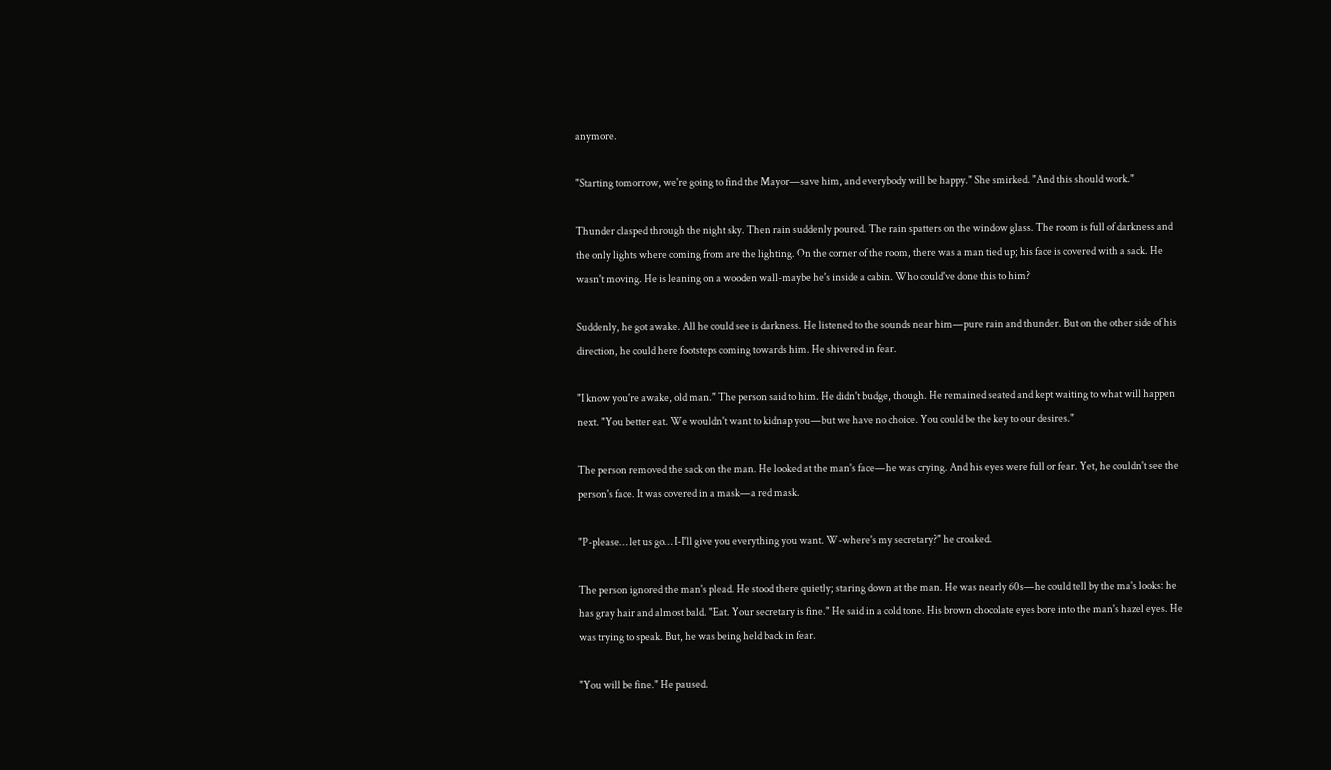anymore.

"Starting tomorrow, we're going to find the Mayor—save him, and everybody will be happy." She smirked. "And this should work."

Thunder clasped through the night sky. Then rain suddenly poured. The rain spatters on the window glass. The room is full of darkness and the only lights where coming from are the lighting. On the corner of the room, there was a man tied up; his face is covered with a sack. He wasn't moving. He is leaning on a wooden wall-maybe he's inside a cabin. Who could've done this to him?

Suddenly, he got awake. All he could see is darkness. He listened to the sounds near him—pure rain and thunder. But on the other side of his direction, he could here footsteps coming towards him. He shivered in fear.

"I know you're awake, old man." The person said to him. He didn't budge, though. He remained seated and kept waiting to what will happen next. "You better eat. We wouldn't want to kidnap you—but we have no choice. You could be the key to our desires."

The person removed the sack on the man. He looked at the man's face—he was crying. And his eyes were full or fear. Yet, he couldn't see the person's face. It was covered in a mask—a red mask.

"P-please… let us go… I-I'll give you everything you want. W-where's my secretary?" he croaked.

The person ignored the man's plead. He stood there quietly; staring down at the man. He was nearly 60s—he could tell by the ma's looks: he has gray hair and almost bald. "Eat. Your secretary is fine." He said in a cold tone. His brown chocolate eyes bore into the man's hazel eyes. He was trying to speak. But, he was being held back in fear.

"You will be fine." He paused.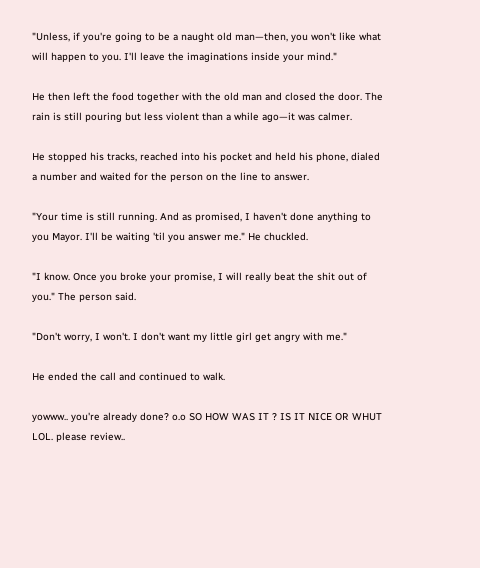"Unless, if you're going to be a naught old man—then, you won't like what will happen to you. I'll leave the imaginations inside your mind."

He then left the food together with the old man and closed the door. The rain is still pouring but less violent than a while ago—it was calmer.

He stopped his tracks, reached into his pocket and held his phone, dialed a number and waited for the person on the line to answer.

"Your time is still running. And as promised, I haven't done anything to you Mayor. I'll be waiting 'til you answer me." He chuckled.

"I know. Once you broke your promise, I will really beat the shit out of you." The person said.

"Don't worry, I won't. I don't want my little girl get angry with me."

He ended the call and continued to walk.

yowww.. you're already done? o.o SO HOW WAS IT ? IS IT NICE OR WHUT LOL. please review..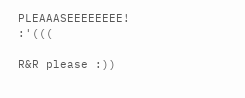PLEAAASEEEEEEEE! :'(((

R&R please :))